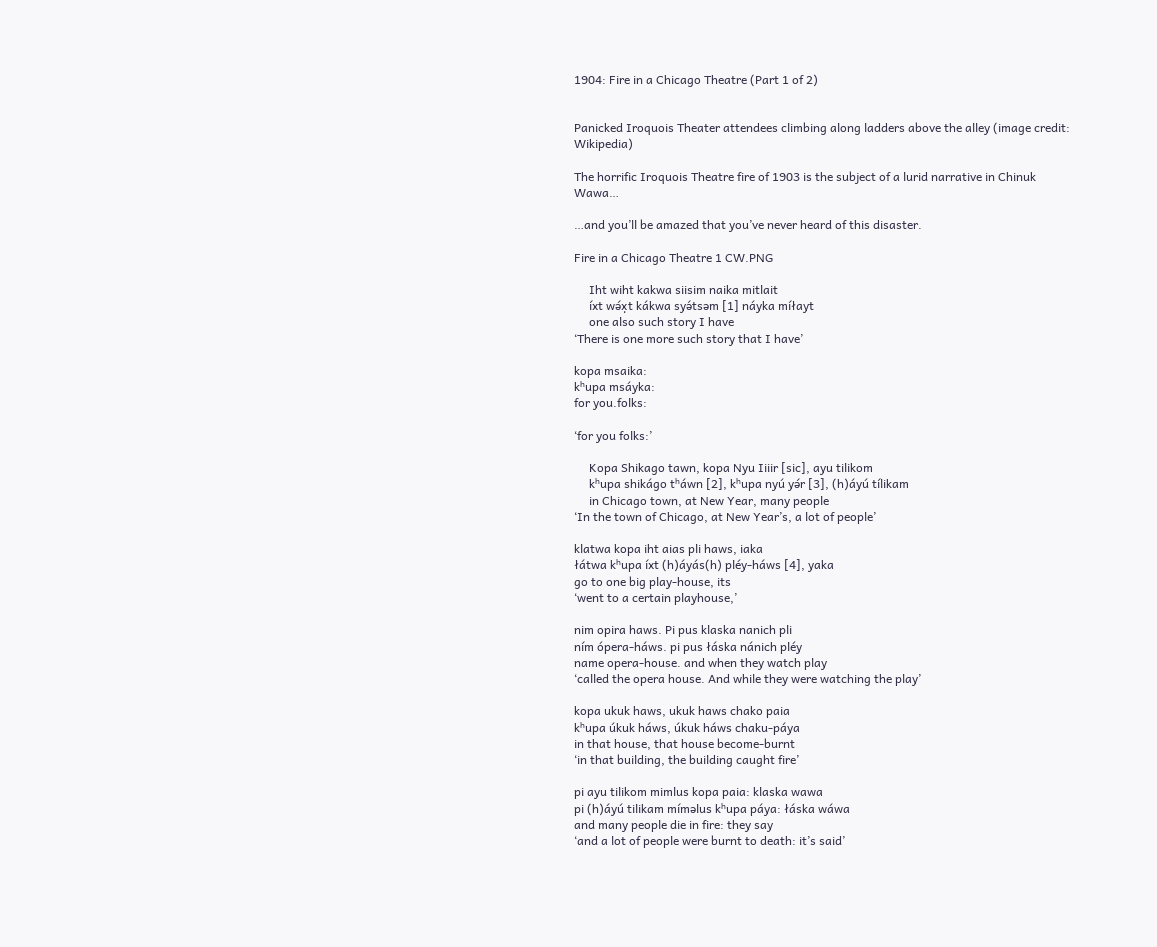1904: Fire in a Chicago Theatre (Part 1 of 2)


Panicked Iroquois Theater attendees climbing along ladders above the alley (image credit: Wikipedia)

The horrific Iroquois Theatre fire of 1903 is the subject of a lurid narrative in Chinuk Wawa…

…and you’ll be amazed that you’ve never heard of this disaster.

Fire in a Chicago Theatre 1 CW.PNG

     Iht wiht kakwa siisim naika mitlait
     íxt wə́x̣t kákwa syə́tsəm [1] náyka míłayt
     one also such story I have
‘There is one more such story that I have’

kopa msaika:
kʰupa msáyka:
for you.folks:

‘for you folks:’

     Kopa Shikago tawn, kopa Nyu Iiiir [sic], ayu tilikom
     kʰupa shikágo tʰáwn [2], kʰupa nyú yə́r [3], (h)áyú tílikam
     in Chicago town, at New Year, many people
‘In the town of Chicago, at New Year’s, a lot of people’

klatwa kopa iht aias pli haws, iaka
łátwa kʰupa íxt (h)áyás(h) pléy-háws [4], yaka
go to one big play-house, its
‘went to a certain playhouse,’

nim opira haws. Pi pus klaska nanich pli
ním ópera-háws. pi pus łáska nánich pléy
name opera-house. and when they watch play
‘called the opera house. And while they were watching the play’

kopa ukuk haws, ukuk haws chako paia
kʰupa úkuk háws, úkuk háws chaku-páya
in that house, that house become-burnt
‘in that building, the building caught fire’

pi ayu tilikom mimlus kopa paia: klaska wawa
pi (h)áyú tilikam míməlus kʰupa páya: łáska wáwa
and many people die in fire: they say
‘and a lot of people were burnt to death: it’s said’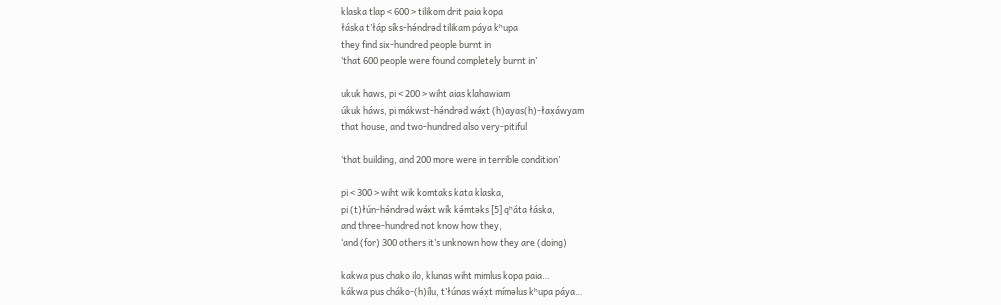klaska tlap < 600 > tilikom drit paia kopa
łáska t’łáp síks-hə́ndrəd tilikam páya kʰupa
they find six-hundred people burnt in
‘that 600 people were found completely burnt in’

ukuk haws, pi < 200 > wiht aias klahawiam
úkuk háws, pi mákwst-hə́ndrəd wə́x̣t (h)ayas(h)-łax̣áwyam
that house, and two-hundred also very-pitiful

‘that building, and 200 more were in terrible condition’

pi < 300 > wiht wik komtaks kata klaska,
pi (t)łún-hə́ndrəd wə́x̣t wík kə́mtəks [5] qʰáta łáska,
and three-hundred not know how they,
‘and (for) 300 others it’s unknown how they are (doing)

kakwa pus chako ilo, klunas wiht mimlus kopa paia…
kákwa pus cháko-(h)ílu, t’łúnas wə́x̣t míməlus kʰupa páya…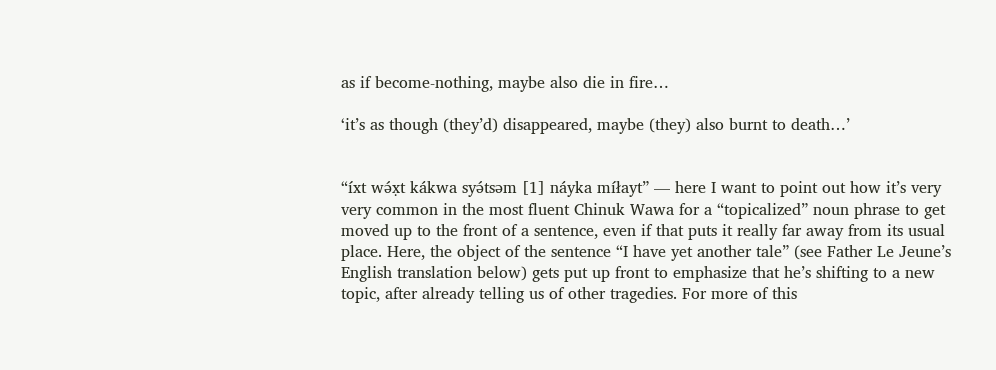as if become-nothing, maybe also die in fire…

‘it’s as though (they’d) disappeared, maybe (they) also burnt to death…’


“íxt wə́x̣t kákwa syə́tsəm [1] náyka míłayt” — here I want to point out how it’s very very common in the most fluent Chinuk Wawa for a “topicalized” noun phrase to get moved up to the front of a sentence, even if that puts it really far away from its usual place. Here, the object of the sentence “I have yet another tale” (see Father Le Jeune’s English translation below) gets put up front to emphasize that he’s shifting to a new topic, after already telling us of other tragedies. For more of this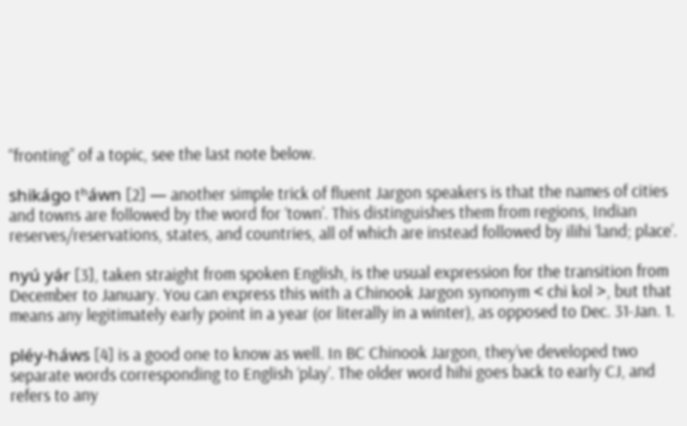“fronting” of a topic, see the last note below.

shikágo tʰáwn [2] — another simple trick of fluent Jargon speakers is that the names of cities and towns are followed by the word for ‘town’. This distinguishes them from regions, Indian reserves/reservations, states, and countries, all of which are instead followed by ilihi ‘land; place’.

nyú yə́r [3], taken straight from spoken English, is the usual expression for the transition from December to January. You can express this with a Chinook Jargon synonym < chi kol >, but that means any legitimately early point in a year (or literally in a winter), as opposed to Dec. 31-Jan. 1.

pléy-háws [4] is a good one to know as well. In BC Chinook Jargon, they’ve developed two separate words corresponding to English ‘play’. The older word hihi goes back to early CJ, and refers to any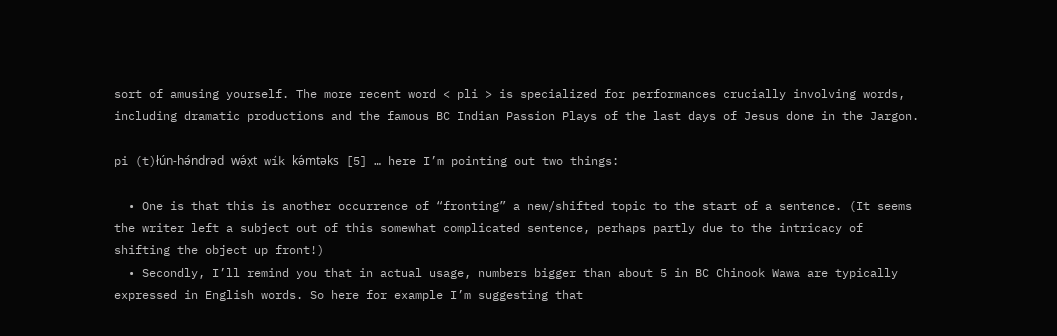sort of amusing yourself. The more recent word < pli > is specialized for performances crucially involving words, including dramatic productions and the famous BC Indian Passion Plays of the last days of Jesus done in the Jargon.

pi (t)łún-hə́ndrəd wə́x̣t wík kə́mtəks [5] … here I’m pointing out two things:

  • One is that this is another occurrence of “fronting” a new/shifted topic to the start of a sentence. (It seems the writer left a subject out of this somewhat complicated sentence, perhaps partly due to the intricacy of shifting the object up front!)
  • Secondly, I’ll remind you that in actual usage, numbers bigger than about 5 in BC Chinook Wawa are typically expressed in English words. So here for example I’m suggesting that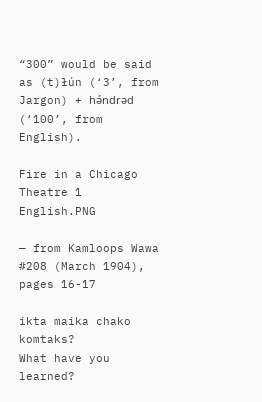“300” would be said as (t)łún (‘3’, from Jargon) + hə́ndrəd (‘100’, from English).

Fire in a Chicago Theatre 1 English.PNG

— from Kamloops Wawa #208 (March 1904), pages 16-17

ikta maika chako komtaks?
What have you learned?